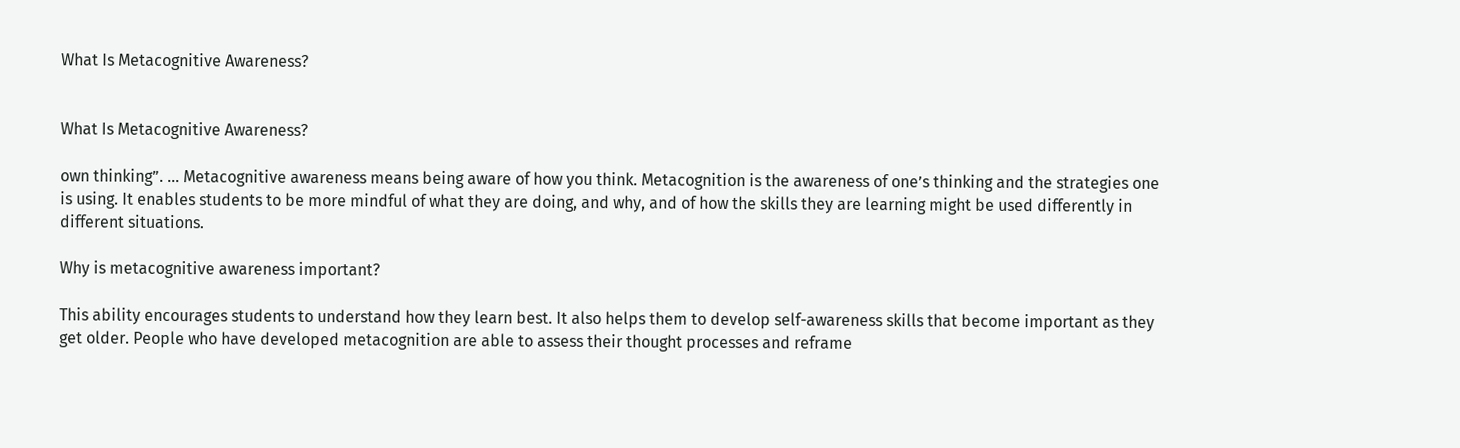What Is Metacognitive Awareness?


What Is Metacognitive Awareness?

own thinking”. … Metacognitive awareness means being aware of how you think. Metacognition is the awareness of one’s thinking and the strategies one is using. It enables students to be more mindful of what they are doing, and why, and of how the skills they are learning might be used differently in different situations.

Why is metacognitive awareness important?

This ability encourages students to understand how they learn best. It also helps them to develop self-awareness skills that become important as they get older. People who have developed metacognition are able to assess their thought processes and reframe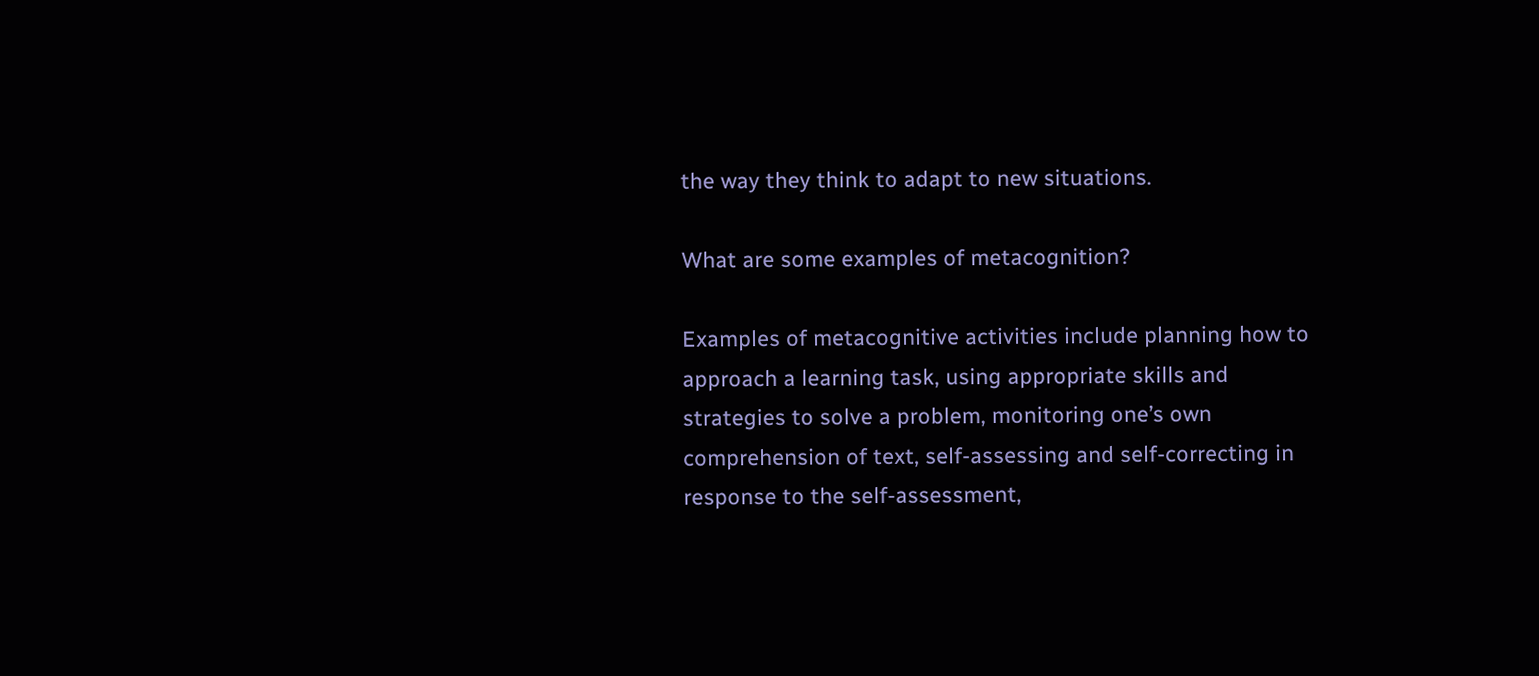the way they think to adapt to new situations.

What are some examples of metacognition?

Examples of metacognitive activities include planning how to approach a learning task, using appropriate skills and strategies to solve a problem, monitoring one’s own comprehension of text, self-assessing and self-correcting in response to the self-assessment,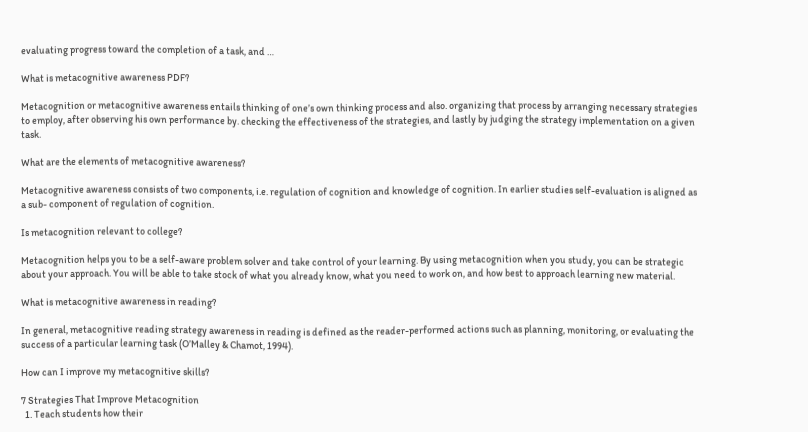evaluating progress toward the completion of a task, and …

What is metacognitive awareness PDF?

Metacognition or metacognitive awareness entails thinking of one’s own thinking process and also. organizing that process by arranging necessary strategies to employ, after observing his own performance by. checking the effectiveness of the strategies, and lastly by judging the strategy implementation on a given task.

What are the elements of metacognitive awareness?

Metacognitive awareness consists of two components, i.e. regulation of cognition and knowledge of cognition. In earlier studies self-evaluation is aligned as a sub- component of regulation of cognition.

Is metacognition relevant to college?

Metacognition helps you to be a self-aware problem solver and take control of your learning. By using metacognition when you study, you can be strategic about your approach. You will be able to take stock of what you already know, what you need to work on, and how best to approach learning new material.

What is metacognitive awareness in reading?

In general, metacognitive reading strategy awareness in reading is defined as the reader-performed actions such as planning, monitoring, or evaluating the success of a particular learning task (O’Malley & Chamot, 1994).

How can I improve my metacognitive skills?

7 Strategies That Improve Metacognition
  1. Teach students how their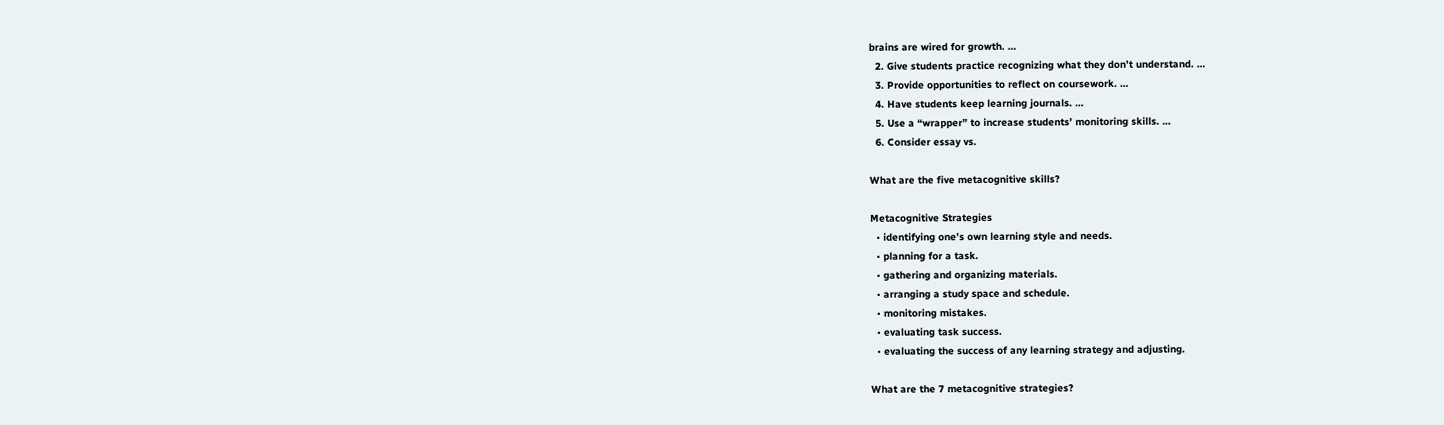brains are wired for growth. …
  2. Give students practice recognizing what they don’t understand. …
  3. Provide opportunities to reflect on coursework. …
  4. Have students keep learning journals. …
  5. Use a “wrapper” to increase students’ monitoring skills. …
  6. Consider essay vs.

What are the five metacognitive skills?

Metacognitive Strategies
  • identifying one’s own learning style and needs.
  • planning for a task.
  • gathering and organizing materials.
  • arranging a study space and schedule.
  • monitoring mistakes.
  • evaluating task success.
  • evaluating the success of any learning strategy and adjusting.

What are the 7 metacognitive strategies?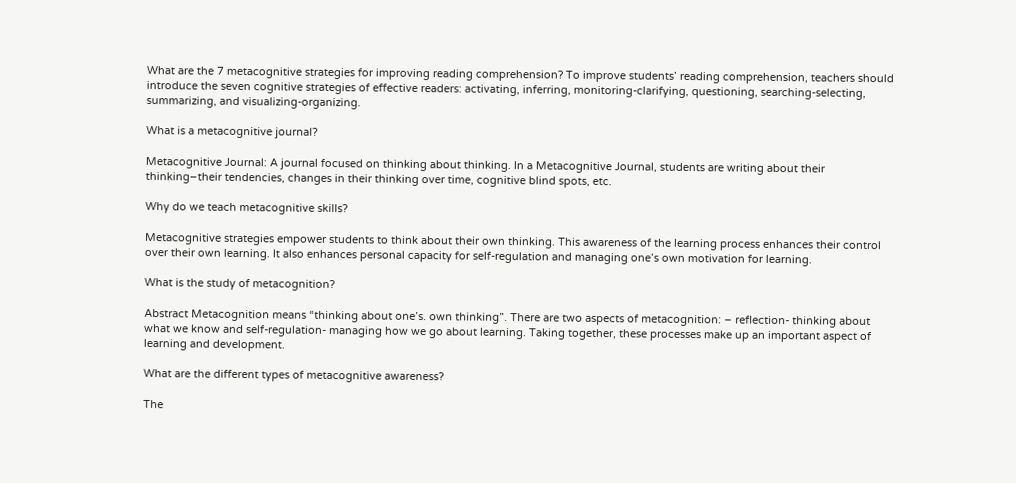What are the 7 metacognitive strategies for improving reading comprehension? To improve students’ reading comprehension, teachers should introduce the seven cognitive strategies of effective readers: activating, inferring, monitoring-clarifying, questioning, searching-selecting, summarizing, and visualizing-organizing.

What is a metacognitive journal?

Metacognitive Journal: A journal focused on thinking about thinking. In a Metacognitive Journal, students are writing about their thinking–their tendencies, changes in their thinking over time, cognitive blind spots, etc.

Why do we teach metacognitive skills?

Metacognitive strategies empower students to think about their own thinking. This awareness of the learning process enhances their control over their own learning. It also enhances personal capacity for self-regulation and managing one’s own motivation for learning.

What is the study of metacognition?

Abstract Metacognition means “thinking about one’s. own thinking”. There are two aspects of metacognition: – reflection- thinking about what we know and self-regulation- managing how we go about learning. Taking together, these processes make up an important aspect of learning and development.

What are the different types of metacognitive awareness?

The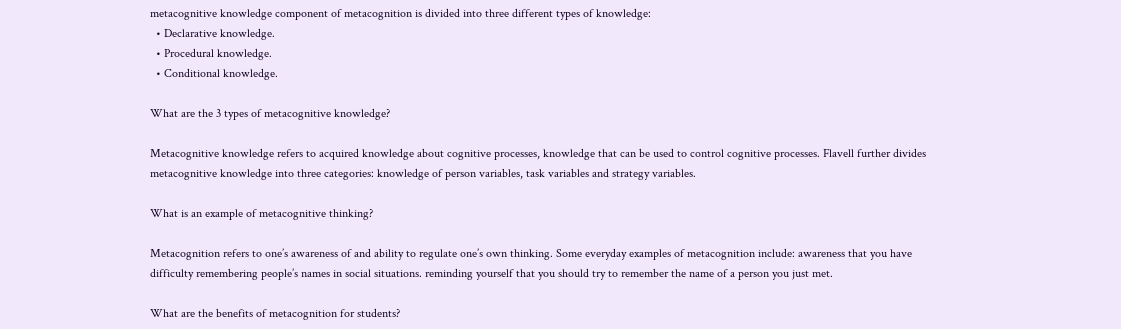metacognitive knowledge component of metacognition is divided into three different types of knowledge:
  • Declarative knowledge.
  • Procedural knowledge.
  • Conditional knowledge.

What are the 3 types of metacognitive knowledge?

Metacognitive knowledge refers to acquired knowledge about cognitive processes, knowledge that can be used to control cognitive processes. Flavell further divides metacognitive knowledge into three categories: knowledge of person variables, task variables and strategy variables.

What is an example of metacognitive thinking?

Metacognition refers to one’s awareness of and ability to regulate one’s own thinking. Some everyday examples of metacognition include: awareness that you have difficulty remembering people’s names in social situations. reminding yourself that you should try to remember the name of a person you just met.

What are the benefits of metacognition for students?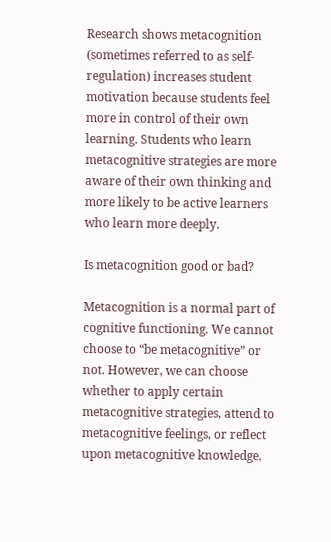Research shows metacognition (sometimes referred to as self-regulation) increases student motivation because students feel more in control of their own learning. Students who learn metacognitive strategies are more aware of their own thinking and more likely to be active learners who learn more deeply.

Is metacognition good or bad?

Metacognition is a normal part of cognitive functioning. We cannot choose to “be metacognitive” or not. However, we can choose whether to apply certain metacognitive strategies, attend to metacognitive feelings, or reflect upon metacognitive knowledge.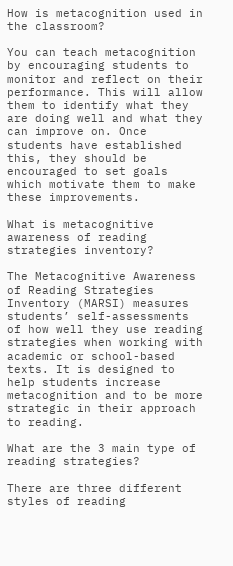How is metacognition used in the classroom?

You can teach metacognition by encouraging students to monitor and reflect on their performance. This will allow them to identify what they are doing well and what they can improve on. Once students have established this, they should be encouraged to set goals which motivate them to make these improvements.

What is metacognitive awareness of reading strategies inventory?

The Metacognitive Awareness of Reading Strategies Inventory (MARSI) measures students’ self-assessments of how well they use reading strategies when working with academic or school-based texts. It is designed to help students increase metacognition and to be more strategic in their approach to reading.

What are the 3 main type of reading strategies?

There are three different styles of reading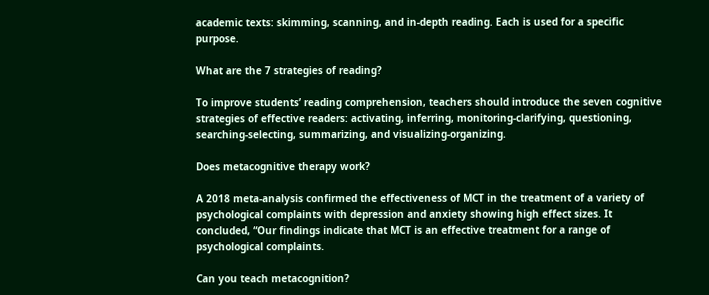academic texts: skimming, scanning, and in-depth reading. Each is used for a specific purpose.

What are the 7 strategies of reading?

To improve students’ reading comprehension, teachers should introduce the seven cognitive strategies of effective readers: activating, inferring, monitoring-clarifying, questioning, searching-selecting, summarizing, and visualizing-organizing.

Does metacognitive therapy work?

A 2018 meta-analysis confirmed the effectiveness of MCT in the treatment of a variety of psychological complaints with depression and anxiety showing high effect sizes. It concluded, “Our findings indicate that MCT is an effective treatment for a range of psychological complaints.

Can you teach metacognition?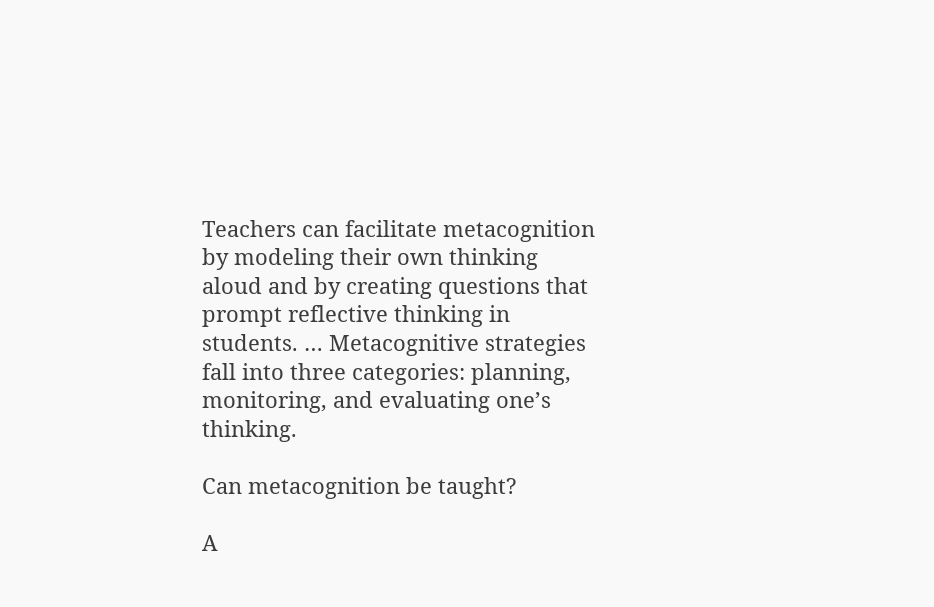Teachers can facilitate metacognition by modeling their own thinking aloud and by creating questions that prompt reflective thinking in students. … Metacognitive strategies fall into three categories: planning, monitoring, and evaluating one’s thinking.

Can metacognition be taught?

A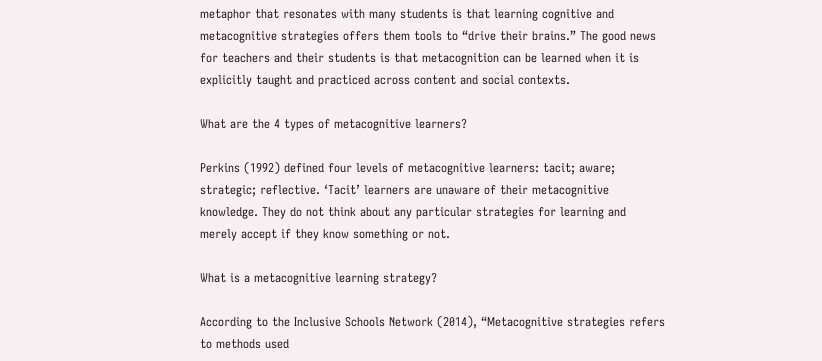metaphor that resonates with many students is that learning cognitive and metacognitive strategies offers them tools to “drive their brains.” The good news for teachers and their students is that metacognition can be learned when it is explicitly taught and practiced across content and social contexts.

What are the 4 types of metacognitive learners?

Perkins (1992) defined four levels of metacognitive learners: tacit; aware; strategic; reflective. ‘Tacit’ learners are unaware of their metacognitive knowledge. They do not think about any particular strategies for learning and merely accept if they know something or not.

What is a metacognitive learning strategy?

According to the Inclusive Schools Network (2014), “Metacognitive strategies refers to methods used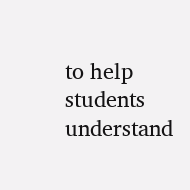to help students understand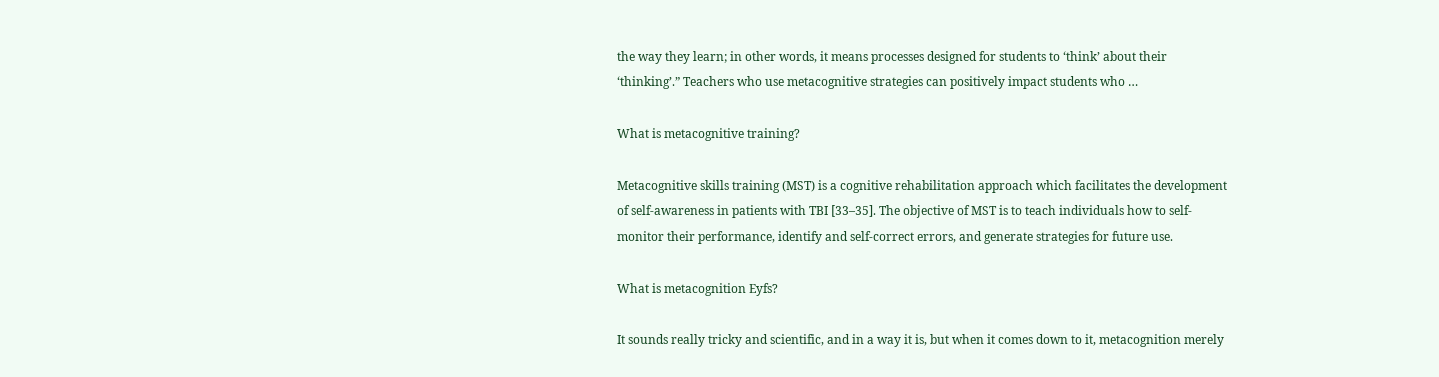the way they learn; in other words, it means processes designed for students to ‘think’ about their ‘thinking’.” Teachers who use metacognitive strategies can positively impact students who …

What is metacognitive training?

Metacognitive skills training (MST) is a cognitive rehabilitation approach which facilitates the development of self-awareness in patients with TBI [33–35]. The objective of MST is to teach individuals how to self-monitor their performance, identify and self-correct errors, and generate strategies for future use.

What is metacognition Eyfs?

It sounds really tricky and scientific, and in a way it is, but when it comes down to it, metacognition merely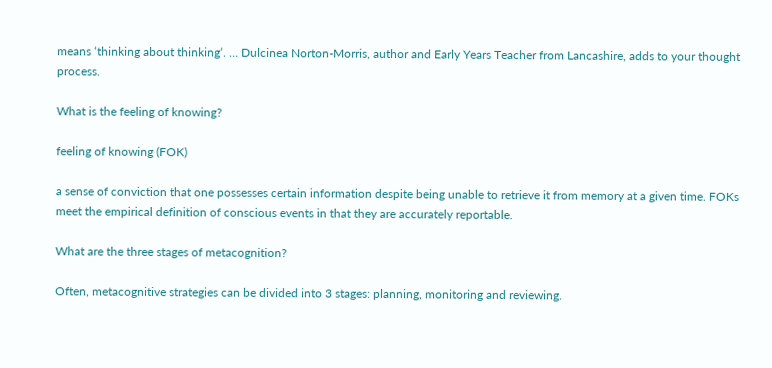means ‘thinking about thinking‘. … Dulcinea Norton-Morris, author and Early Years Teacher from Lancashire, adds to your thought process.

What is the feeling of knowing?

feeling of knowing (FOK)

a sense of conviction that one possesses certain information despite being unable to retrieve it from memory at a given time. FOKs meet the empirical definition of conscious events in that they are accurately reportable.

What are the three stages of metacognition?

Often, metacognitive strategies can be divided into 3 stages: planning, monitoring and reviewing.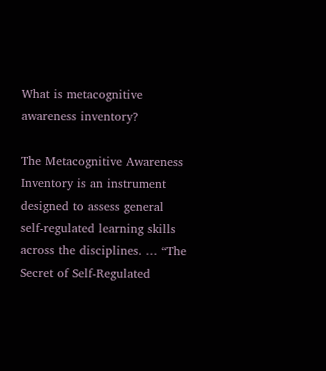What is metacognitive awareness inventory?

The Metacognitive Awareness Inventory is an instrument designed to assess general self-regulated learning skills across the disciplines. … “The Secret of Self-Regulated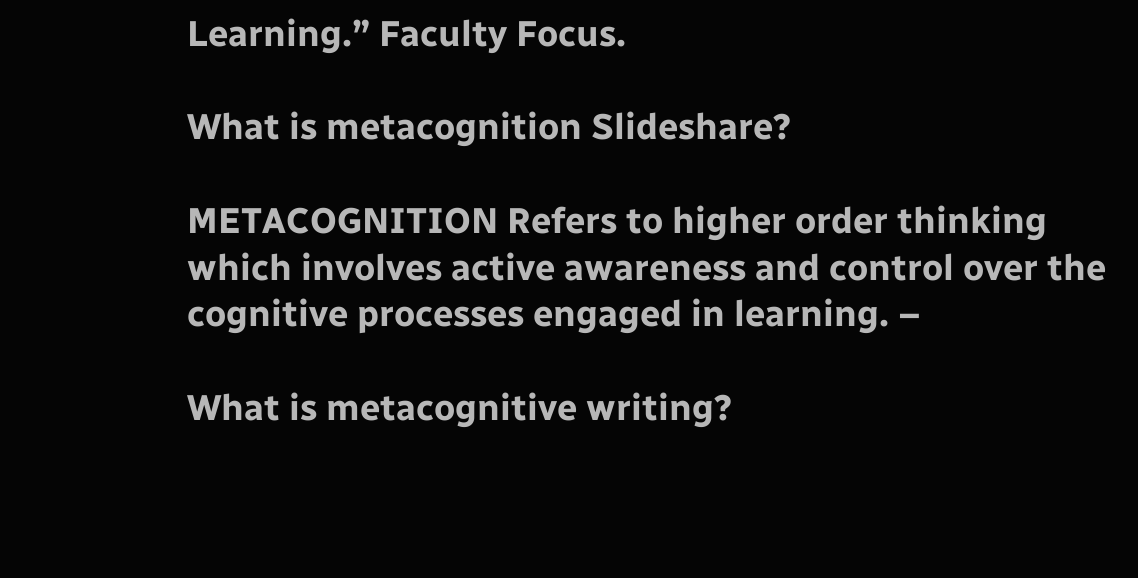Learning.” Faculty Focus.

What is metacognition Slideshare?

METACOGNITION Refers to higher order thinking which involves active awareness and control over the cognitive processes engaged in learning. –

What is metacognitive writing?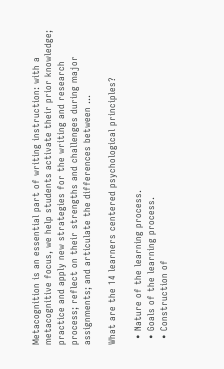Metacognition is an essential part of writing instruction: with a metacognitive focus, we help students activate their prior knowledge; practice and apply new strategies for the writing and research process; reflect on their strengths and challenges during major assignments; and articulate the differences between …

What are the 14 learners centered psychological principles?

  • Nature of the learning process.
  • Goals of the learning process.
  • Construction of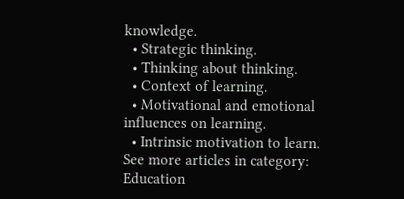knowledge.
  • Strategic thinking.
  • Thinking about thinking.
  • Context of learning.
  • Motivational and emotional influences on learning.
  • Intrinsic motivation to learn.
See more articles in category: Education